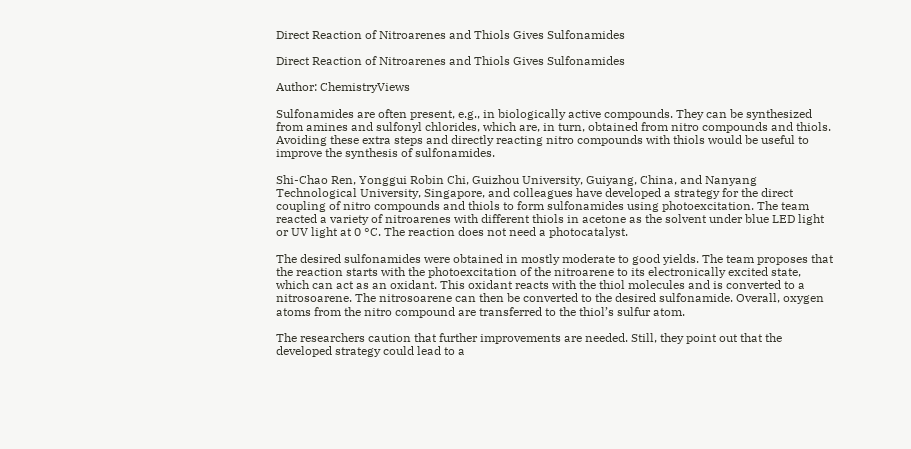Direct Reaction of Nitroarenes and Thiols Gives Sulfonamides

Direct Reaction of Nitroarenes and Thiols Gives Sulfonamides

Author: ChemistryViews

Sulfonamides are often present, e.g., in biologically active compounds. They can be synthesized from amines and sulfonyl chlorides, which are, in turn, obtained from nitro compounds and thiols. Avoiding these extra steps and directly reacting nitro compounds with thiols would be useful to improve the synthesis of sulfonamides.

Shi-Chao Ren, Yonggui Robin Chi, Guizhou University, Guiyang, China, and Nanyang Technological University, Singapore, and colleagues have developed a strategy for the direct coupling of nitro compounds and thiols to form sulfonamides using photoexcitation. The team reacted a variety of nitroarenes with different thiols in acetone as the solvent under blue LED light or UV light at 0 °C. The reaction does not need a photocatalyst.

The desired sulfonamides were obtained in mostly moderate to good yields. The team proposes that the reaction starts with the photoexcitation of the nitroarene to its electronically excited state, which can act as an oxidant. This oxidant reacts with the thiol molecules and is converted to a nitrosoarene. The nitrosoarene can then be converted to the desired sulfonamide. Overall, oxygen atoms from the nitro compound are transferred to the thiol’s sulfur atom.

The researchers caution that further improvements are needed. Still, they point out that the developed strategy could lead to a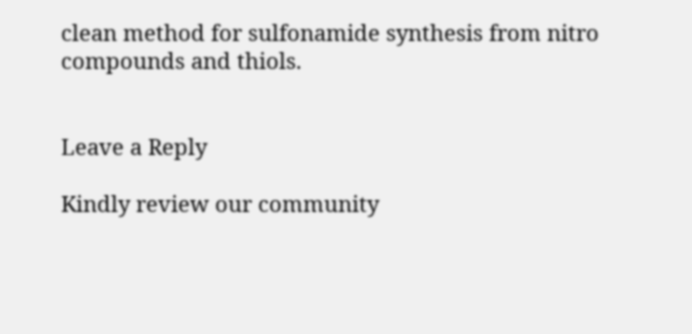clean method for sulfonamide synthesis from nitro compounds and thiols.


Leave a Reply

Kindly review our community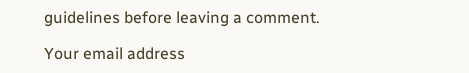guidelines before leaving a comment.

Your email address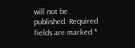will not be published. Required fields are marked *